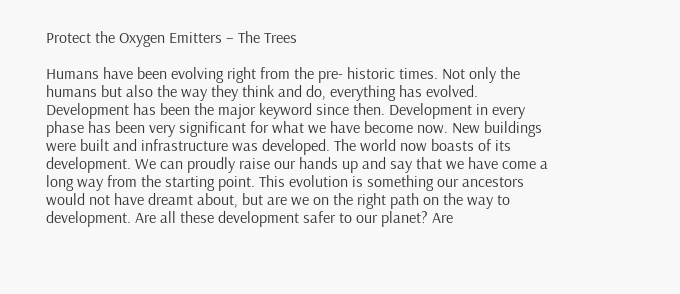Protect the Oxygen Emitters – The Trees

Humans have been evolving right from the pre- historic times. Not only the humans but also the way they think and do, everything has evolved. Development has been the major keyword since then. Development in every phase has been very significant for what we have become now. New buildings were built and infrastructure was developed. The world now boasts of its development. We can proudly raise our hands up and say that we have come a long way from the starting point. This evolution is something our ancestors would not have dreamt about, but are we on the right path on the way to development. Are all these development safer to our planet? Are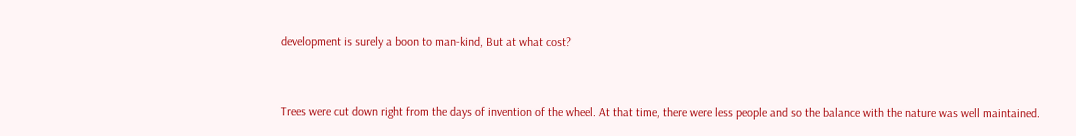development is surely a boon to man-kind, But at what cost?


Trees were cut down right from the days of invention of the wheel. At that time, there were less people and so the balance with the nature was well maintained.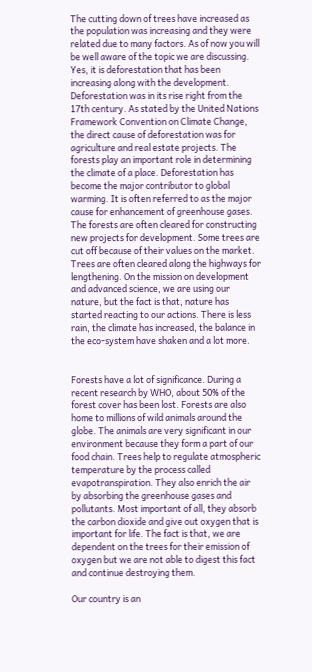The cutting down of trees have increased as the population was increasing and they were related due to many factors. As of now you will be well aware of the topic we are discussing. Yes, it is deforestation that has been increasing along with the development. Deforestation was in its rise right from the 17th century. As stated by the United Nations Framework Convention on Climate Change, the direct cause of deforestation was for agriculture and real estate projects. The forests play an important role in determining the climate of a place. Deforestation has become the major contributor to global warming. It is often referred to as the major cause for enhancement of greenhouse gases. The forests are often cleared for constructing new projects for development. Some trees are cut off because of their values on the market. Trees are often cleared along the highways for lengthening. On the mission on development and advanced science, we are using our nature, but the fact is that, nature has started reacting to our actions. There is less rain, the climate has increased, the balance in the eco-system have shaken and a lot more.


Forests have a lot of significance. During a recent research by WHO, about 50% of the forest cover has been lost. Forests are also home to millions of wild animals around the globe. The animals are very significant in our environment because they form a part of our food chain. Trees help to regulate atmospheric temperature by the process called evapotranspiration. They also enrich the air by absorbing the greenhouse gases and pollutants. Most important of all, they absorb the carbon dioxide and give out oxygen that is important for life. The fact is that, we are dependent on the trees for their emission of oxygen but we are not able to digest this fact and continue destroying them.

Our country is an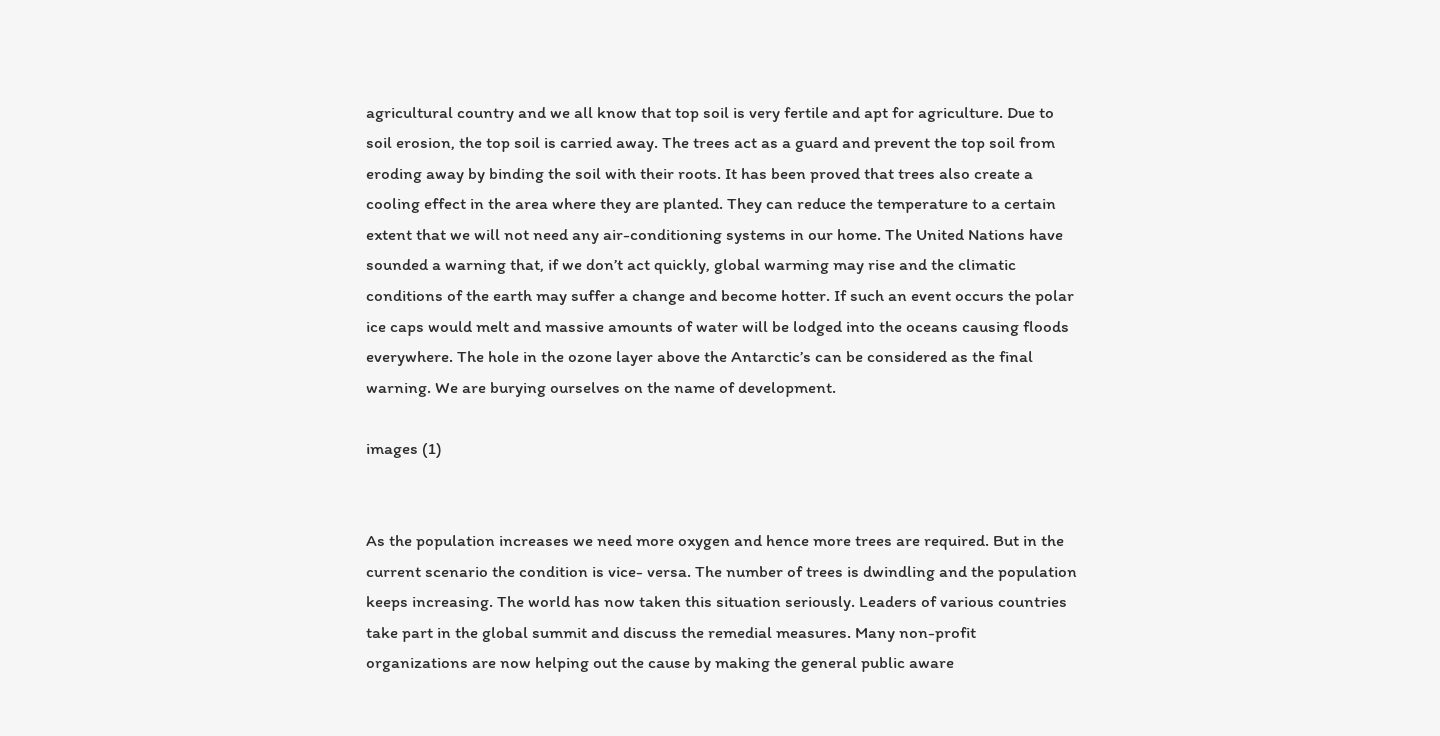agricultural country and we all know that top soil is very fertile and apt for agriculture. Due to soil erosion, the top soil is carried away. The trees act as a guard and prevent the top soil from eroding away by binding the soil with their roots. It has been proved that trees also create a cooling effect in the area where they are planted. They can reduce the temperature to a certain extent that we will not need any air-conditioning systems in our home. The United Nations have sounded a warning that, if we don’t act quickly, global warming may rise and the climatic conditions of the earth may suffer a change and become hotter. If such an event occurs the polar ice caps would melt and massive amounts of water will be lodged into the oceans causing floods everywhere. The hole in the ozone layer above the Antarctic’s can be considered as the final warning. We are burying ourselves on the name of development.

images (1)


As the population increases we need more oxygen and hence more trees are required. But in the current scenario the condition is vice- versa. The number of trees is dwindling and the population keeps increasing. The world has now taken this situation seriously. Leaders of various countries take part in the global summit and discuss the remedial measures. Many non-profit organizations are now helping out the cause by making the general public aware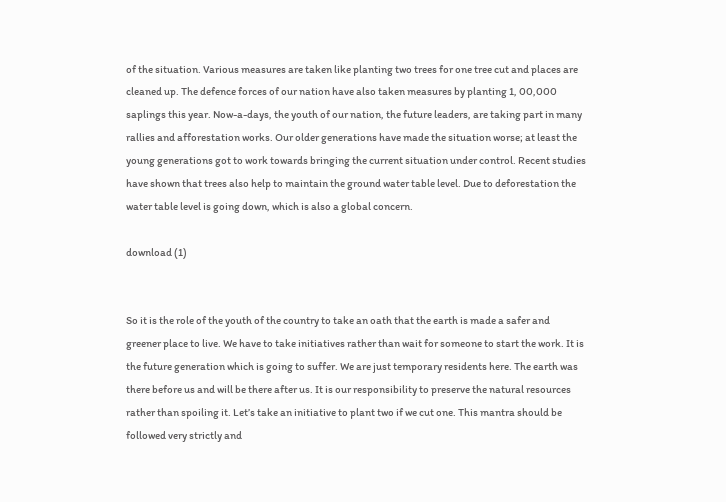of the situation. Various measures are taken like planting two trees for one tree cut and places are cleaned up. The defence forces of our nation have also taken measures by planting 1, 00,000 saplings this year. Now-a-days, the youth of our nation, the future leaders, are taking part in many rallies and afforestation works. Our older generations have made the situation worse; at least the young generations got to work towards bringing the current situation under control. Recent studies have shown that trees also help to maintain the ground water table level. Due to deforestation the water table level is going down, which is also a global concern.

download (1)


So it is the role of the youth of the country to take an oath that the earth is made a safer and greener place to live. We have to take initiatives rather than wait for someone to start the work. It is the future generation which is going to suffer. We are just temporary residents here. The earth was there before us and will be there after us. It is our responsibility to preserve the natural resources rather than spoiling it. Let’s take an initiative to plant two if we cut one. This mantra should be followed very strictly and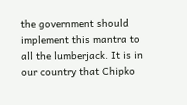the government should implement this mantra to all the lumberjack. It is in our country that Chipko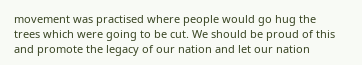movement was practised where people would go hug the trees which were going to be cut. We should be proud of this and promote the legacy of our nation and let our nation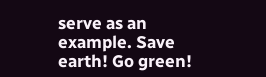serve as an example. Save earth! Go green!